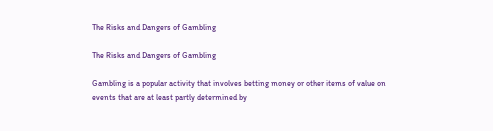The Risks and Dangers of Gambling

The Risks and Dangers of Gambling

Gambling is a popular activity that involves betting money or other items of value on events that are at least partly determined by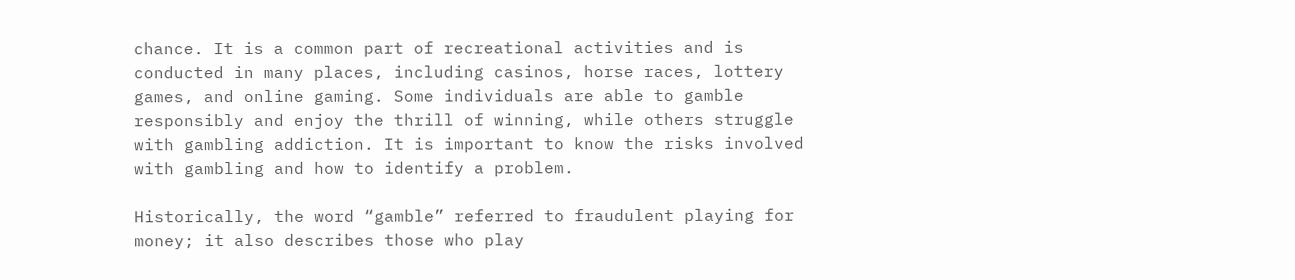chance. It is a common part of recreational activities and is conducted in many places, including casinos, horse races, lottery games, and online gaming. Some individuals are able to gamble responsibly and enjoy the thrill of winning, while others struggle with gambling addiction. It is important to know the risks involved with gambling and how to identify a problem.

Historically, the word “gamble” referred to fraudulent playing for money; it also describes those who play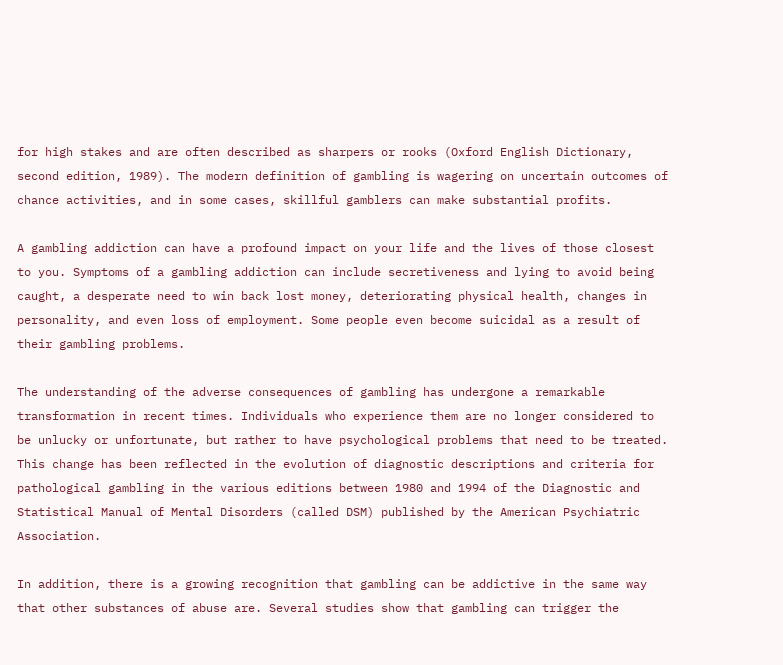for high stakes and are often described as sharpers or rooks (Oxford English Dictionary, second edition, 1989). The modern definition of gambling is wagering on uncertain outcomes of chance activities, and in some cases, skillful gamblers can make substantial profits.

A gambling addiction can have a profound impact on your life and the lives of those closest to you. Symptoms of a gambling addiction can include secretiveness and lying to avoid being caught, a desperate need to win back lost money, deteriorating physical health, changes in personality, and even loss of employment. Some people even become suicidal as a result of their gambling problems.

The understanding of the adverse consequences of gambling has undergone a remarkable transformation in recent times. Individuals who experience them are no longer considered to be unlucky or unfortunate, but rather to have psychological problems that need to be treated. This change has been reflected in the evolution of diagnostic descriptions and criteria for pathological gambling in the various editions between 1980 and 1994 of the Diagnostic and Statistical Manual of Mental Disorders (called DSM) published by the American Psychiatric Association.

In addition, there is a growing recognition that gambling can be addictive in the same way that other substances of abuse are. Several studies show that gambling can trigger the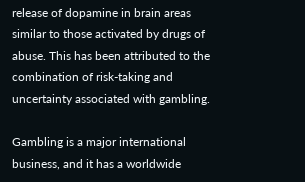release of dopamine in brain areas similar to those activated by drugs of abuse. This has been attributed to the combination of risk-taking and uncertainty associated with gambling.

Gambling is a major international business, and it has a worldwide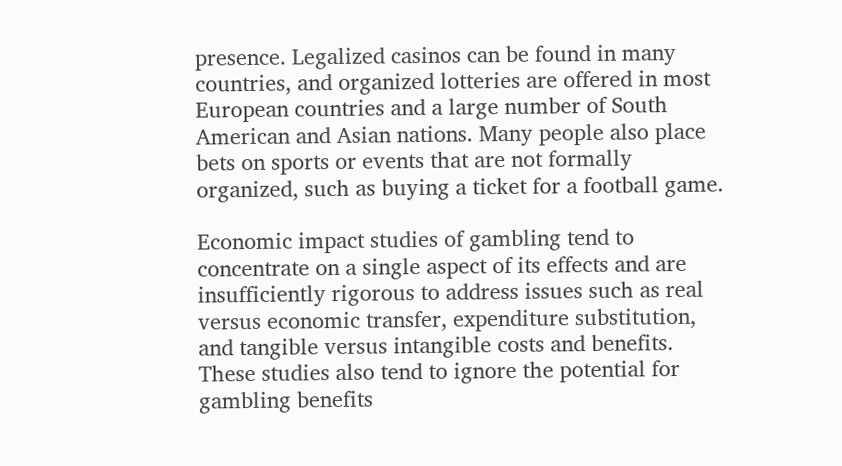presence. Legalized casinos can be found in many countries, and organized lotteries are offered in most European countries and a large number of South American and Asian nations. Many people also place bets on sports or events that are not formally organized, such as buying a ticket for a football game.

Economic impact studies of gambling tend to concentrate on a single aspect of its effects and are insufficiently rigorous to address issues such as real versus economic transfer, expenditure substitution, and tangible versus intangible costs and benefits. These studies also tend to ignore the potential for gambling benefits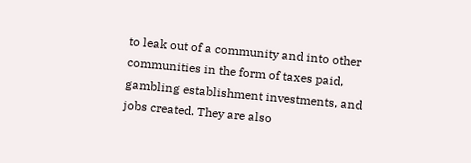to leak out of a community and into other communities in the form of taxes paid, gambling establishment investments, and jobs created. They are also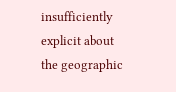insufficiently explicit about the geographic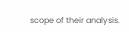scope of their analysis.